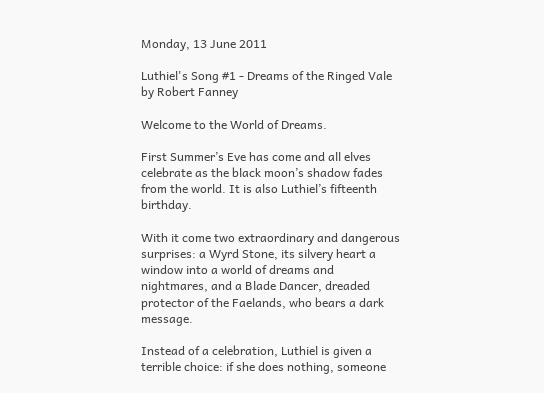Monday, 13 June 2011

Luthiel's Song #1 - Dreams of the Ringed Vale by Robert Fanney

Welcome to the World of Dreams.

First Summer’s Eve has come and all elves celebrate as the black moon’s shadow fades from the world. It is also Luthiel’s fifteenth birthday.

With it come two extraordinary and dangerous surprises: a Wyrd Stone, its silvery heart a window into a world of dreams and nightmares, and a Blade Dancer, dreaded protector of the Faelands, who bears a dark message.

Instead of a celebration, Luthiel is given a terrible choice: if she does nothing, someone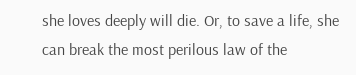she loves deeply will die. Or, to save a life, she can break the most perilous law of the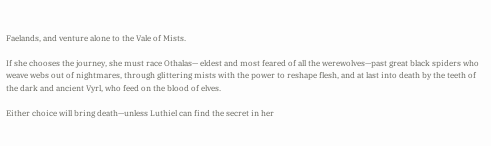Faelands, and venture alone to the Vale of Mists.

If she chooses the journey, she must race Othalas— eldest and most feared of all the werewolves—past great black spiders who weave webs out of nightmares, through glittering mists with the power to reshape flesh, and at last into death by the teeth of the dark and ancient Vyrl, who feed on the blood of elves.

Either choice will bring death—unless Luthiel can find the secret in her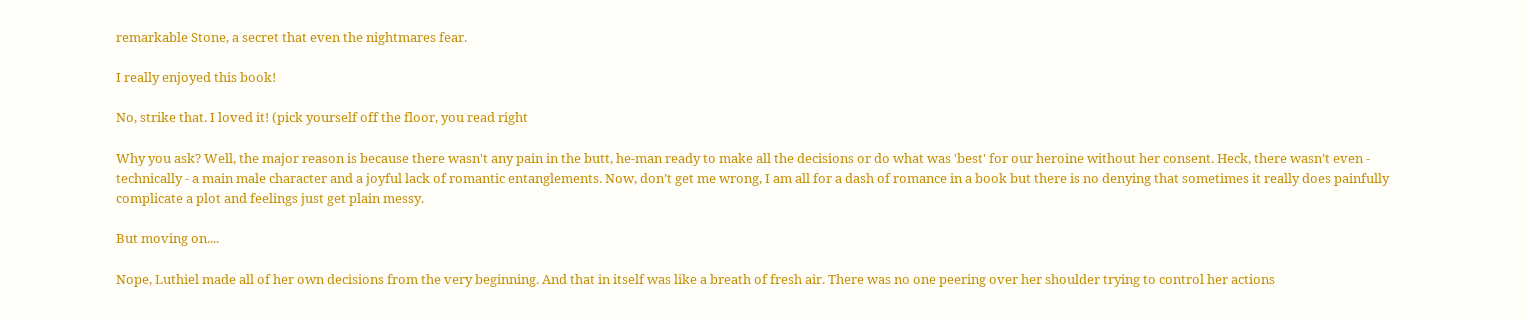remarkable Stone, a secret that even the nightmares fear.

I really enjoyed this book!

No, strike that. I loved it! (pick yourself off the floor, you read right

Why you ask? Well, the major reason is because there wasn't any pain in the butt, he-man ready to make all the decisions or do what was 'best' for our heroine without her consent. Heck, there wasn’t even - technically - a main male character and a joyful lack of romantic entanglements. Now, don’t get me wrong, I am all for a dash of romance in a book but there is no denying that sometimes it really does painfully complicate a plot and feelings just get plain messy.

But moving on....

Nope, Luthiel made all of her own decisions from the very beginning. And that in itself was like a breath of fresh air. There was no one peering over her shoulder trying to control her actions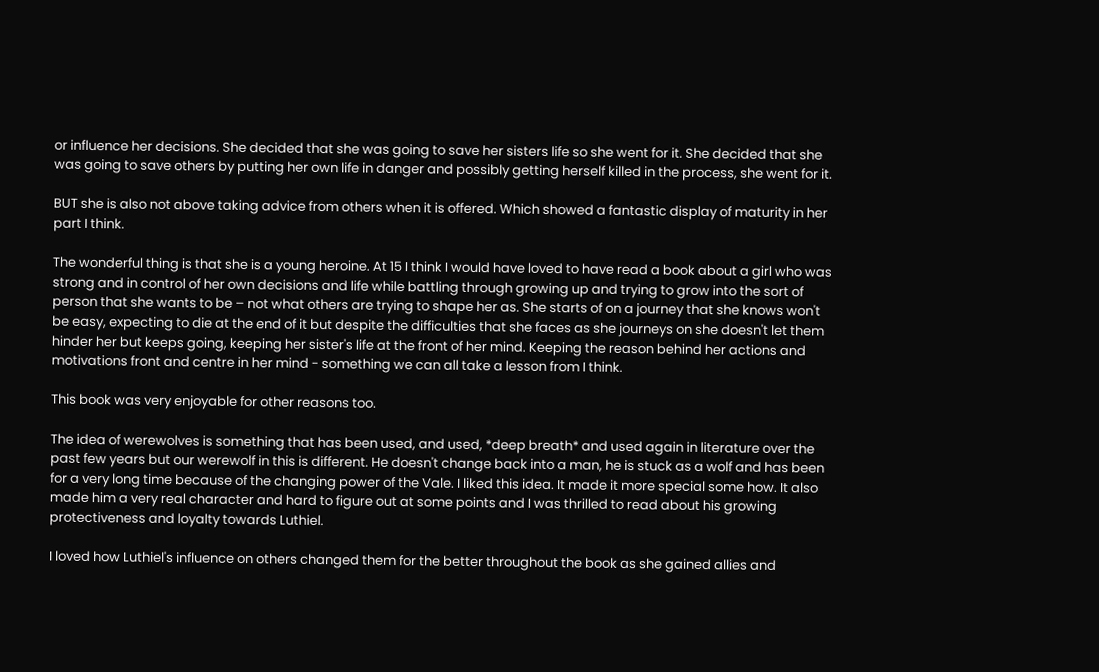or influence her decisions. She decided that she was going to save her sisters life so she went for it. She decided that she was going to save others by putting her own life in danger and possibly getting herself killed in the process, she went for it.

BUT she is also not above taking advice from others when it is offered. Which showed a fantastic display of maturity in her part I think.

The wonderful thing is that she is a young heroine. At 15 I think I would have loved to have read a book about a girl who was strong and in control of her own decisions and life while battling through growing up and trying to grow into the sort of person that she wants to be – not what others are trying to shape her as. She starts of on a journey that she knows won't be easy, expecting to die at the end of it but despite the difficulties that she faces as she journeys on she doesn't let them hinder her but keeps going, keeping her sister's life at the front of her mind. Keeping the reason behind her actions and motivations front and centre in her mind - something we can all take a lesson from I think.

This book was very enjoyable for other reasons too.

The idea of werewolves is something that has been used, and used, *deep breath* and used again in literature over the past few years but our werewolf in this is different. He doesn't change back into a man, he is stuck as a wolf and has been for a very long time because of the changing power of the Vale. I liked this idea. It made it more special some how. It also made him a very real character and hard to figure out at some points and I was thrilled to read about his growing protectiveness and loyalty towards Luthiel.

I loved how Luthiel's influence on others changed them for the better throughout the book as she gained allies and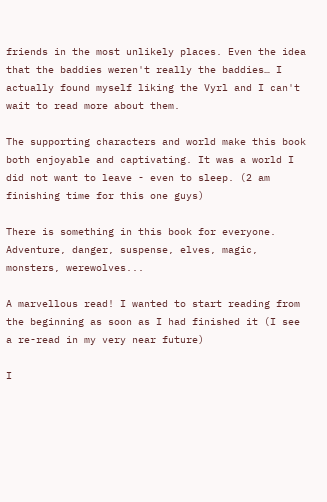friends in the most unlikely places. Even the idea that the baddies weren't really the baddies… I actually found myself liking the Vyrl and I can't wait to read more about them.

The supporting characters and world make this book both enjoyable and captivating. It was a world I did not want to leave - even to sleep. (2 am finishing time for this one guys)

There is something in this book for everyone. Adventure, danger, suspense, elves, magic, monsters, werewolves...

A marvellous read! I wanted to start reading from the beginning as soon as I had finished it (I see a re-read in my very near future)

I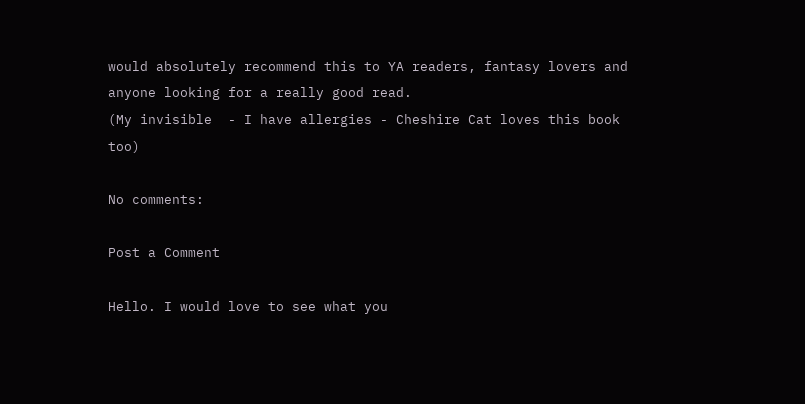would absolutely recommend this to YA readers, fantasy lovers and anyone looking for a really good read.
(My invisible  - I have allergies - Cheshire Cat loves this book too)

No comments:

Post a Comment

Hello. I would love to see what you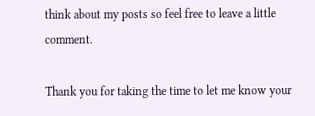think about my posts so feel free to leave a little comment.

Thank you for taking the time to let me know your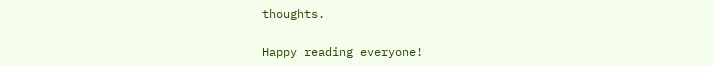thoughts.

Happy reading everyone!